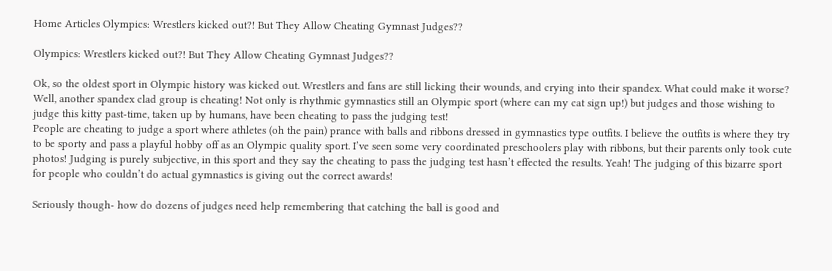Home Articles Olympics: Wrestlers kicked out?! But They Allow Cheating Gymnast Judges??

Olympics: Wrestlers kicked out?! But They Allow Cheating Gymnast Judges??

Ok, so the oldest sport in Olympic history was kicked out. Wrestlers and fans are still licking their wounds, and crying into their spandex. What could make it worse?  Well, another spandex clad group is cheating! Not only is rhythmic gymnastics still an Olympic sport (where can my cat sign up!) but judges and those wishing to judge this kitty past-time, taken up by humans, have been cheating to pass the judging test!
People are cheating to judge a sport where athletes (oh the pain) prance with balls and ribbons dressed in gymnastics type outfits. I believe the outfits is where they try to be sporty and pass a playful hobby off as an Olympic quality sport. I’ve seen some very coordinated preschoolers play with ribbons, but their parents only took cute photos! Judging is purely subjective, in this sport and they say the cheating to pass the judging test hasn’t effected the results. Yeah! The judging of this bizarre sport for people who couldn’t do actual gymnastics is giving out the correct awards!

Seriously though- how do dozens of judges need help remembering that catching the ball is good and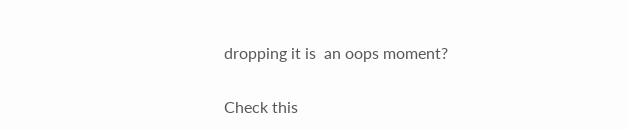dropping it is  an oops moment?

Check this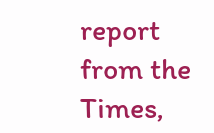report from the Times,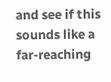and see if this sounds like a far-reaching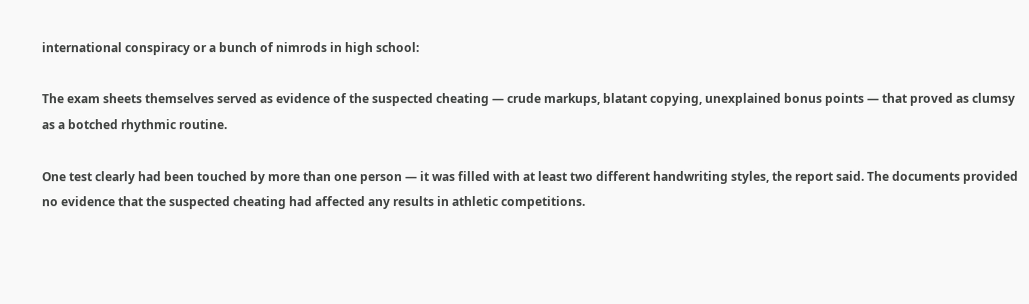international conspiracy or a bunch of nimrods in high school:

The exam sheets themselves served as evidence of the suspected cheating — crude markups, blatant copying, unexplained bonus points — that proved as clumsy as a botched rhythmic routine.

One test clearly had been touched by more than one person — it was filled with at least two different handwriting styles, the report said. The documents provided no evidence that the suspected cheating had affected any results in athletic competitions.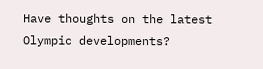Have thoughts on the latest Olympic developments?